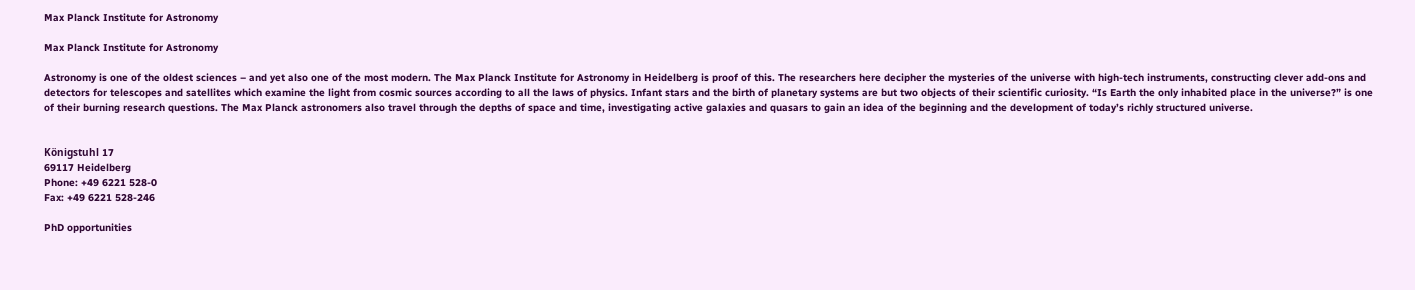Max Planck Institute for Astronomy

Max Planck Institute for Astronomy

Astronomy is one of the oldest sciences – and yet also one of the most modern. The Max Planck Institute for Astronomy in Heidelberg is proof of this. The researchers here decipher the mysteries of the universe with high-tech instruments, constructing clever add-ons and detectors for telescopes and satellites which examine the light from cosmic sources according to all the laws of physics. Infant stars and the birth of planetary systems are but two objects of their scientific curiosity. “Is Earth the only inhabited place in the universe?” is one of their burning research questions. The Max Planck astronomers also travel through the depths of space and time, investigating active galaxies and quasars to gain an idea of the beginning and the development of today’s richly structured universe.


Königstuhl 17
69117 Heidelberg
Phone: +49 6221 528-0
Fax: +49 6221 528-246

PhD opportunities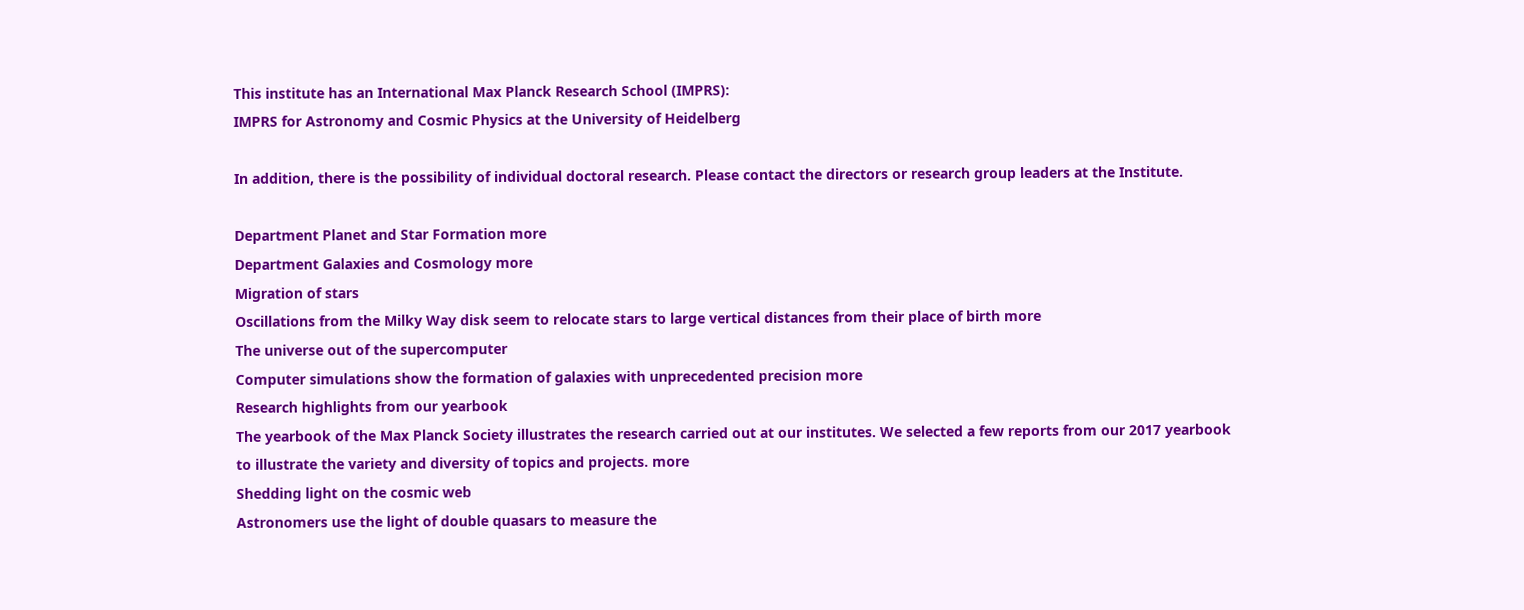This institute has an International Max Planck Research School (IMPRS):
IMPRS for Astronomy and Cosmic Physics at the University of Heidelberg

In addition, there is the possibility of individual doctoral research. Please contact the directors or research group leaders at the Institute.

Department Planet and Star Formation more
Department Galaxies and Cosmology more
Migration of stars
Oscillations from the Milky Way disk seem to relocate stars to large vertical distances from their place of birth more
The universe out of the supercomputer
Computer simulations show the formation of galaxies with unprecedented precision more
Research highlights from our yearbook
The yearbook of the Max Planck Society illustrates the research carried out at our institutes. We selected a few reports from our 2017 yearbook to illustrate the variety and diversity of topics and projects. more
Shedding light on the cosmic web
Astronomers use the light of double quasars to measure the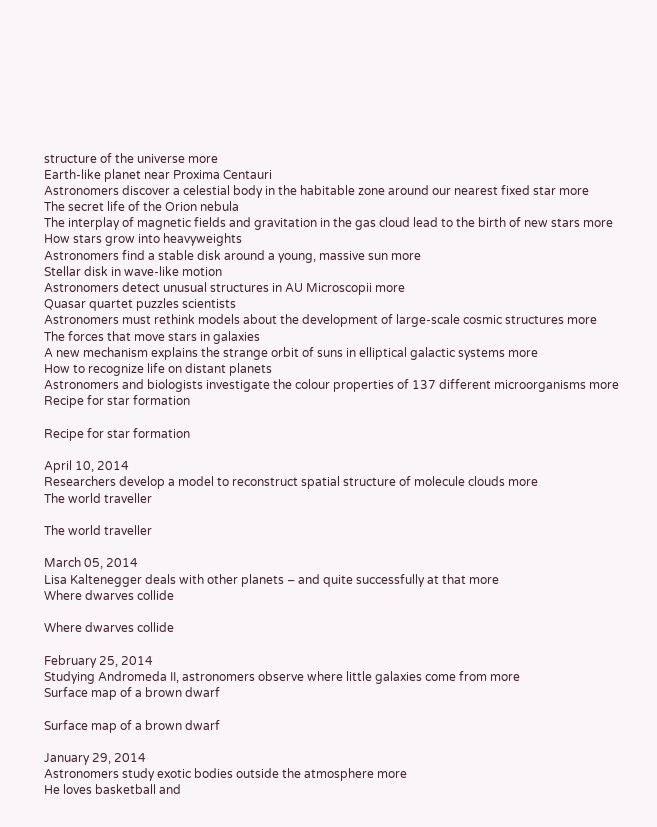structure of the universe more
Earth-like planet near Proxima Centauri
Astronomers discover a celestial body in the habitable zone around our nearest fixed star more
The secret life of the Orion nebula
The interplay of magnetic fields and gravitation in the gas cloud lead to the birth of new stars more
How stars grow into heavyweights
Astronomers find a stable disk around a young, massive sun more
Stellar disk in wave-like motion
Astronomers detect unusual structures in AU Microscopii more
Quasar quartet puzzles scientists
Astronomers must rethink models about the development of large-scale cosmic structures more
The forces that move stars in galaxies
A new mechanism explains the strange orbit of suns in elliptical galactic systems more
How to recognize life on distant planets
Astronomers and biologists investigate the colour properties of 137 different microorganisms more
Recipe for star formation

Recipe for star formation

April 10, 2014
Researchers develop a model to reconstruct spatial structure of molecule clouds more
The world traveller

The world traveller

March 05, 2014
Lisa Kaltenegger deals with other planets – and quite successfully at that more
Where dwarves collide

Where dwarves collide

February 25, 2014
Studying Andromeda II, astronomers observe where little galaxies come from more
Surface map of a brown dwarf

Surface map of a brown dwarf

January 29, 2014
Astronomers study exotic bodies outside the atmosphere more
He loves basketball and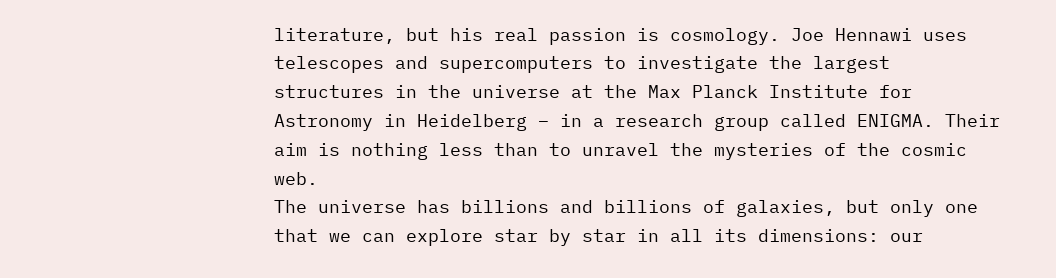literature, but his real passion is cosmology. Joe Hennawi uses telescopes and supercomputers to investigate the largest structures in the universe at the Max Planck Institute for Astronomy in Heidelberg – in a research group called ENIGMA. Their aim is nothing less than to unravel the mysteries of the cosmic web.
The universe has billions and billions of galaxies, but only one that we can explore star by star in all its dimensions: our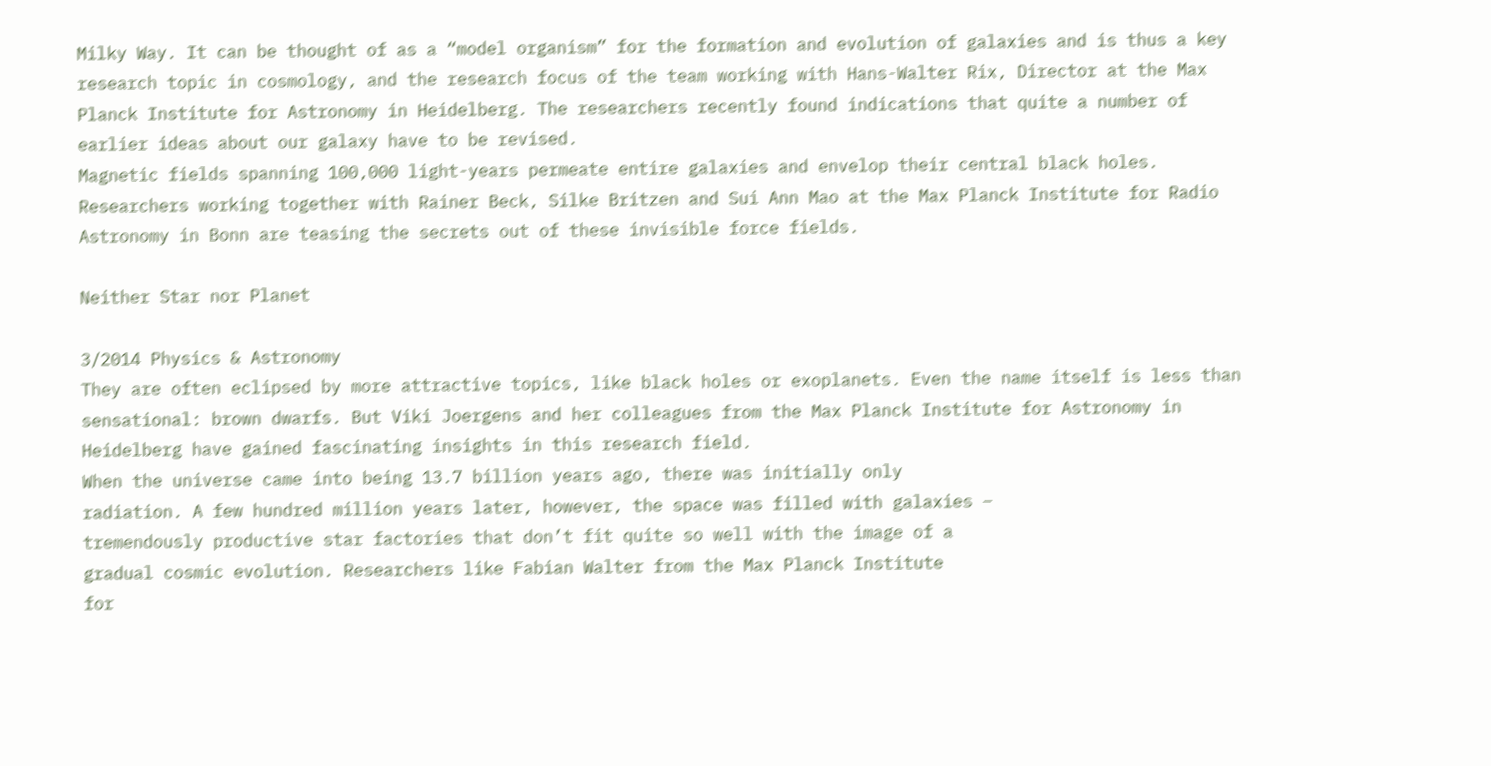Milky Way. It can be thought of as a “model organism” for the formation and evolution of galaxies and is thus a key research topic in cosmology, and the research focus of the team working with Hans-Walter Rix, Director at the Max Planck Institute for Astronomy in Heidelberg. The researchers recently found indications that quite a number of earlier ideas about our galaxy have to be revised.
Magnetic fields spanning 100,000 light-years permeate entire galaxies and envelop their central black holes. Researchers working together with Rainer Beck, Silke Britzen and Sui Ann Mao at the Max Planck Institute for Radio Astronomy in Bonn are teasing the secrets out of these invisible force fields.

Neither Star nor Planet

3/2014 Physics & Astronomy
They are often eclipsed by more attractive topics, like black holes or exoplanets. Even the name itself is less than sensational: brown dwarfs. But Viki Joergens and her colleagues from the Max Planck Institute for Astronomy in Heidelberg have gained fascinating insights in this research field.
When the universe came into being 13.7 billion years ago, there was initially only
radiation. A few hundred million years later, however, the space was filled with galaxies –
tremendously productive star factories that don’t fit quite so well with the image of a
gradual cosmic evolution. Researchers like Fabian Walter from the Max Planck Institute
for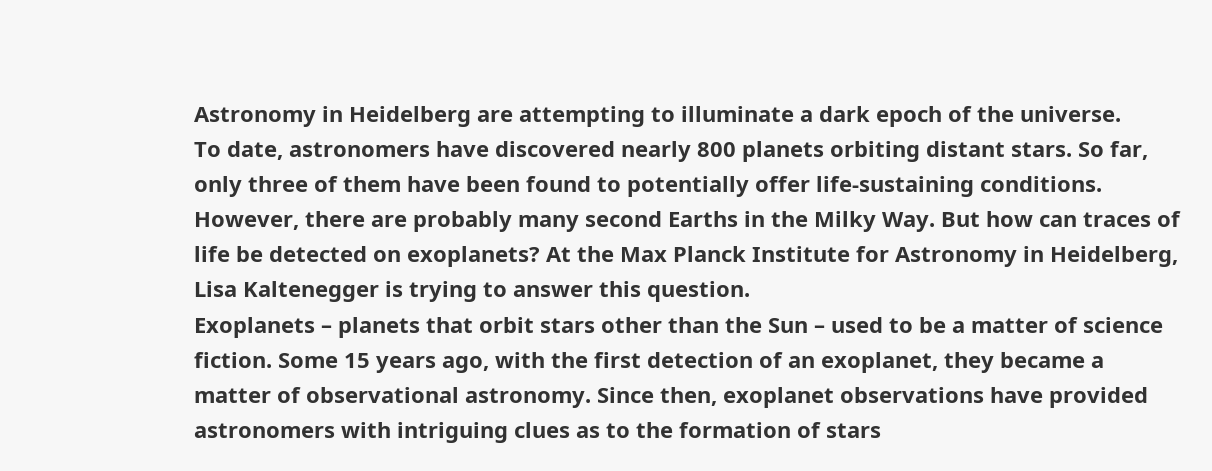Astronomy in Heidelberg are attempting to illuminate a dark epoch of the universe.
To date, astronomers have discovered nearly 800 planets orbiting distant stars. So far, only three of them have been found to potentially offer life-sustaining conditions. However, there are probably many second Earths in the Milky Way. But how can traces of life be detected on exoplanets? At the Max Planck Institute for Astronomy in Heidelberg, Lisa Kaltenegger is trying to answer this question.
Exoplanets – planets that orbit stars other than the Sun – used to be a matter of science fiction. Some 15 years ago, with the first detection of an exoplanet, they became a matter of observational astronomy. Since then, exoplanet observations have provided astronomers with intriguing clues as to the formation of stars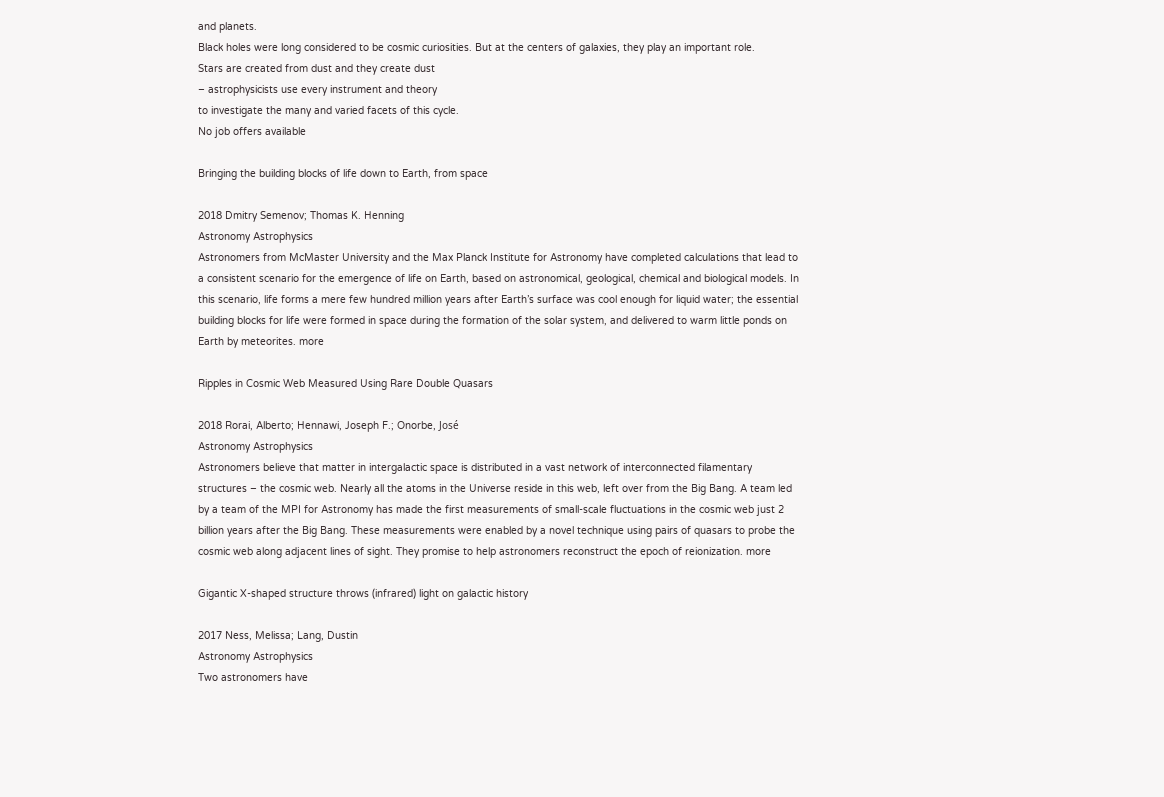and planets.
Black holes were long considered to be cosmic curiosities. But at the centers of galaxies, they play an important role.
Stars are created from dust and they create dust
– astrophysicists use every instrument and theory
to investigate the many and varied facets of this cycle.
No job offers available

Bringing the building blocks of life down to Earth, from space

2018 Dmitry Semenov; Thomas K. Henning
Astronomy Astrophysics
Astronomers from McMaster University and the Max Planck Institute for Astronomy have completed calculations that lead to a consistent scenario for the emergence of life on Earth, based on astronomical, geological, chemical and biological models. In this scenario, life forms a mere few hundred million years after Earth’s surface was cool enough for liquid water; the essential building blocks for life were formed in space during the formation of the solar system, and delivered to warm little ponds on Earth by meteorites. more

Ripples in Cosmic Web Measured Using Rare Double Quasars

2018 Rorai, Alberto; Hennawi, Joseph F.; Onorbe, José
Astronomy Astrophysics
Astronomers believe that matter in intergalactic space is distributed in a vast network of interconnected filamentary structures – the cosmic web. Nearly all the atoms in the Universe reside in this web, left over from the Big Bang. A team led by a team of the MPI for Astronomy has made the first measurements of small-scale fluctuations in the cosmic web just 2 billion years after the Big Bang. These measurements were enabled by a novel technique using pairs of quasars to probe the cosmic web along adjacent lines of sight. They promise to help astronomers reconstruct the epoch of reionization. more

Gigantic X-shaped structure throws (infrared) light on galactic history

2017 Ness, Melissa; Lang, Dustin
Astronomy Astrophysics
Two astronomers have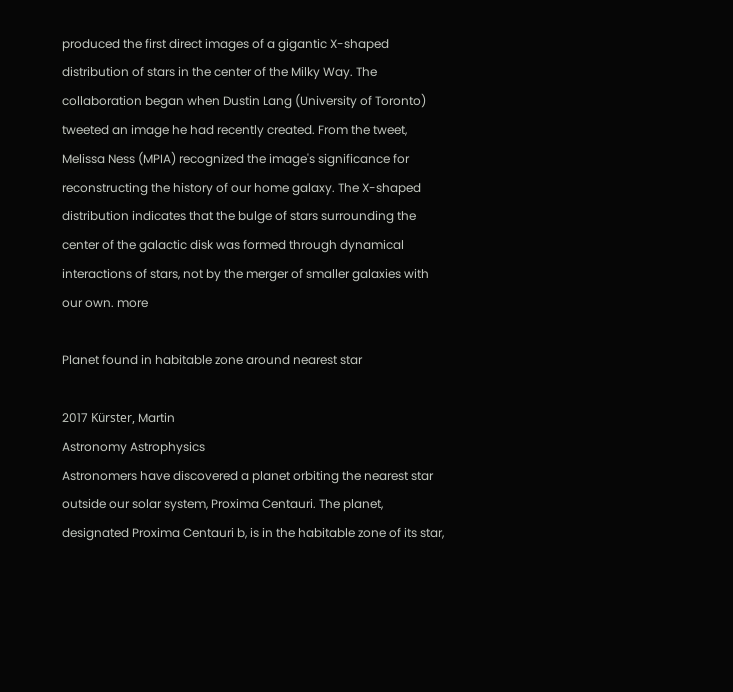produced the first direct images of a gigantic X-shaped distribution of stars in the center of the Milky Way. The collaboration began when Dustin Lang (University of Toronto) tweeted an image he had recently created. From the tweet, Melissa Ness (MPIA) recognized the image's significance for reconstructing the history of our home galaxy. The X-shaped distribution indicates that the bulge of stars surrounding the center of the galactic disk was formed through dynamical interactions of stars, not by the merger of smaller galaxies with our own. more

Planet found in habitable zone around nearest star

2017 Kürster, Martin
Astronomy Astrophysics
Astronomers have discovered a planet orbiting the nearest star outside our solar system, Proxima Centauri. The planet, designated Proxima Centauri b, is in the habitable zone of its star,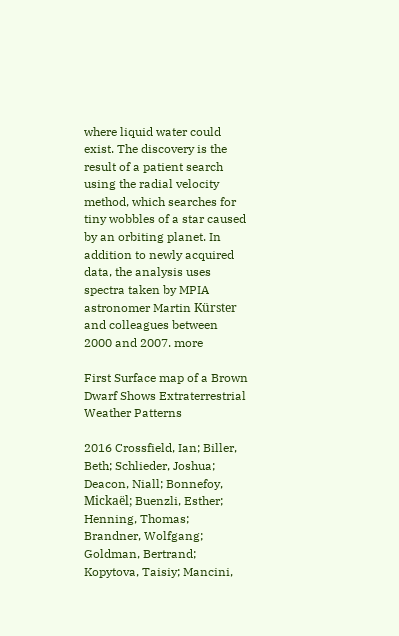where liquid water could exist. The discovery is the result of a patient search using the radial velocity method, which searches for tiny wobbles of a star caused by an orbiting planet. In addition to newly acquired data, the analysis uses spectra taken by MPIA astronomer Martin Kürster and colleagues between 2000 and 2007. more

First Surface map of a Brown Dwarf Shows Extraterrestrial Weather Patterns

2016 Crossfield, Ian; Biller, Beth; Schlieder, Joshua; Deacon, Niall; Bonnefoy, Mickaël; Buenzli, Esther; Henning, Thomas; Brandner, Wolfgang; Goldman, Bertrand; Kopytova, Taisiy; Mancini,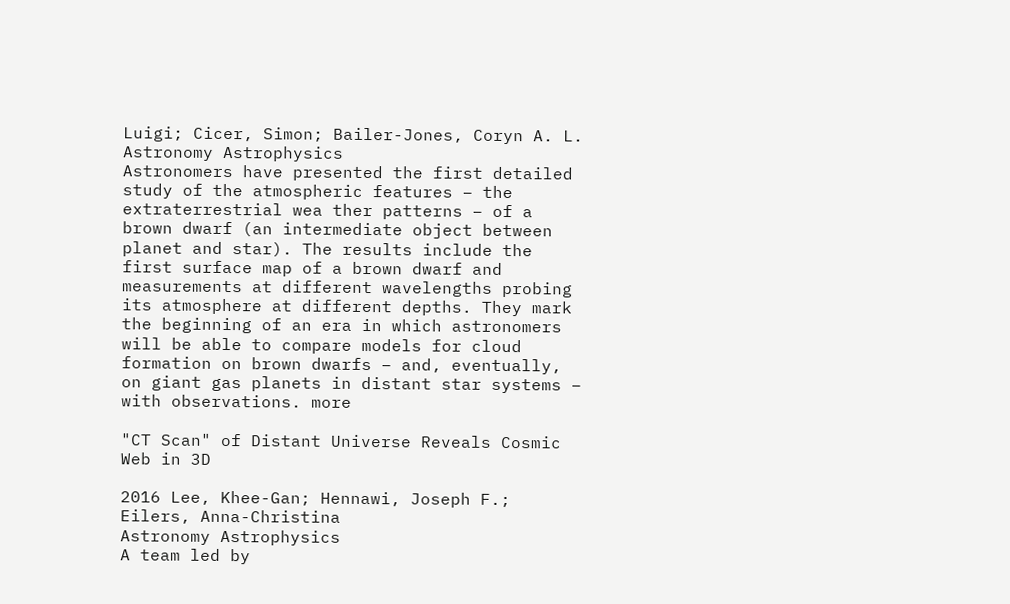Luigi; Cicer, Simon; Bailer-Jones, Coryn A. L.
Astronomy Astrophysics
Astronomers have presented the first detailed study of the atmospheric features – the extraterrestrial wea ther patterns – of a brown dwarf (an intermediate object between planet and star). The results include the first surface map of a brown dwarf and measurements at different wavelengths probing its atmosphere at different depths. They mark the beginning of an era in which astronomers will be able to compare models for cloud formation on brown dwarfs – and, eventually, on giant gas planets in distant star systems – with observations. more

"CT Scan" of Distant Universe Reveals Cosmic Web in 3D

2016 Lee, Khee-Gan; Hennawi, Joseph F.; Eilers, Anna-Christina
Astronomy Astrophysics
A team led by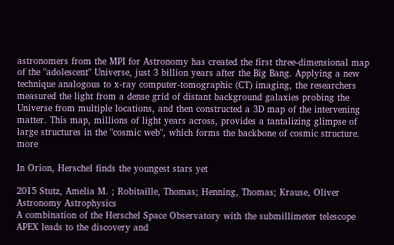astronomers from the MPI for Astronomy has created the first three-dimensional map of the "adolescent" Universe, just 3 billion years after the Big Bang. Applying a new technique analogous to x-ray computer-tomographic (CT) imaging, the researchers measured the light from a dense grid of distant background galaxies probing the Universe from multiple locations, and then constructed a 3D map of the intervening matter. This map, millions of light years across, provides a tantalizing glimpse of large structures in the "cosmic web", which forms the backbone of cosmic structure. more

In Orion, Herschel finds the youngest stars yet

2015 Stutz, Amelia M. ; Robitaille, Thomas; Henning, Thomas; Krause, Oliver
Astronomy Astrophysics
A combination of the Herschel Space Observatory with the submillimeter telescope APEX leads to the discovery and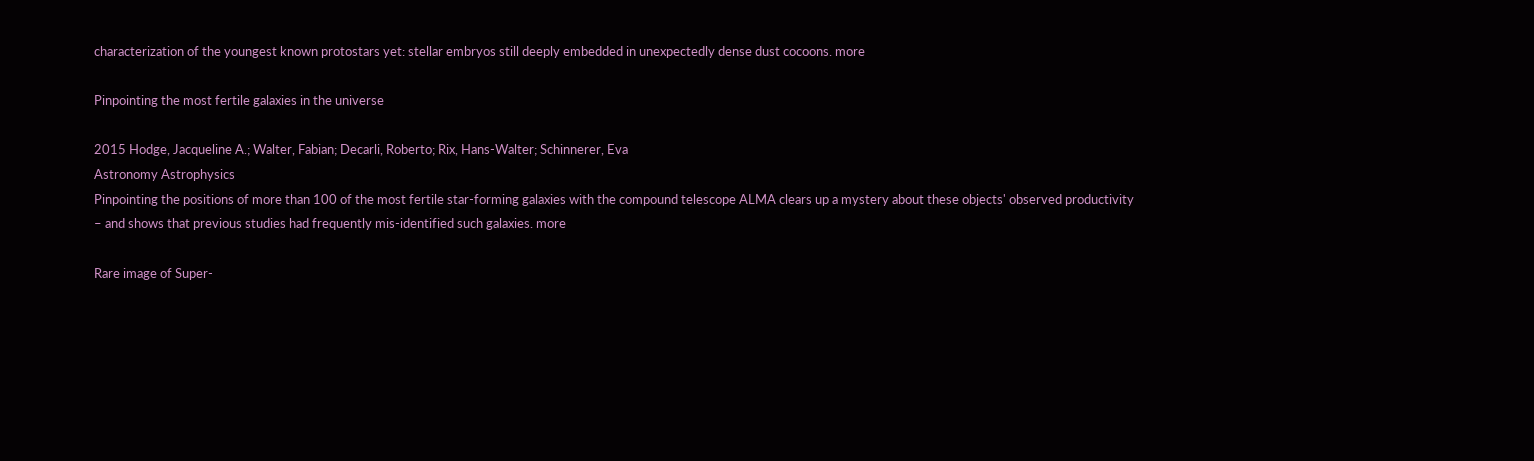characterization of the youngest known protostars yet: stellar embryos still deeply embedded in unexpectedly dense dust cocoons. more

Pinpointing the most fertile galaxies in the universe

2015 Hodge, Jacqueline A.; Walter, Fabian; Decarli, Roberto; Rix, Hans-Walter; Schinnerer, Eva
Astronomy Astrophysics
Pinpointing the positions of more than 100 of the most fertile star-forming galaxies with the compound telescope ALMA clears up a mystery about these objects' observed productivity – and shows that previous studies had frequently mis-identified such galaxies. more

Rare image of Super-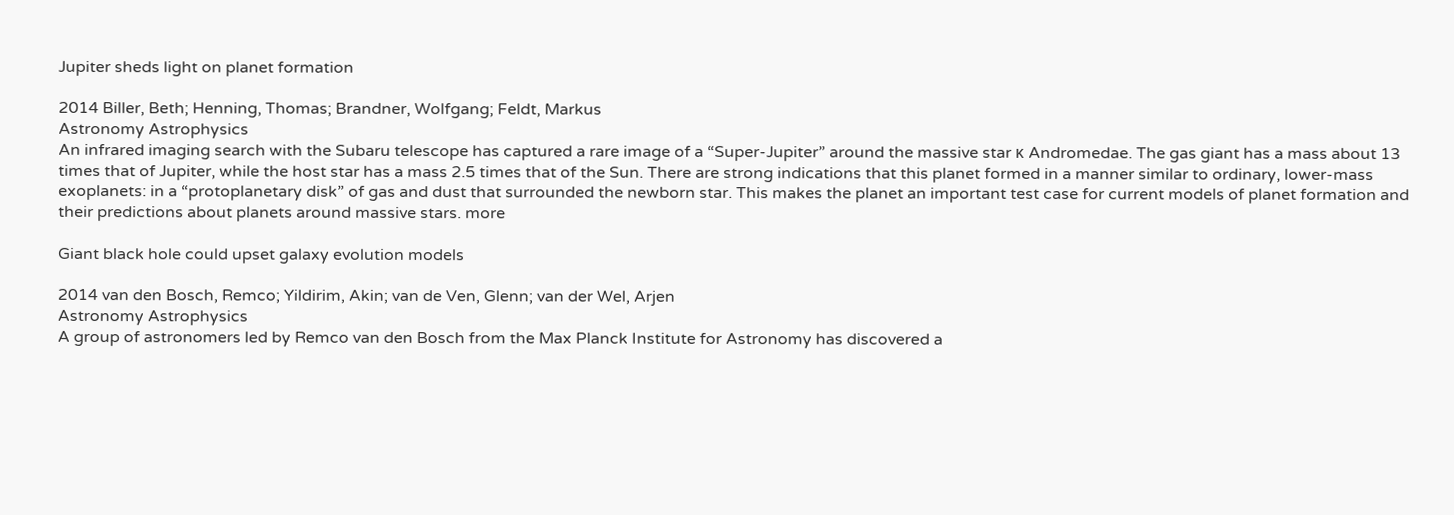Jupiter sheds light on planet formation

2014 Biller, Beth; Henning, Thomas; Brandner, Wolfgang; Feldt, Markus
Astronomy Astrophysics
An infrared imaging search with the Subaru telescope has captured a rare image of a “Super-Jupiter” around the massive star κ Andromedae. The gas giant has a mass about 13 times that of Jupiter, while the host star has a mass 2.5 times that of the Sun. There are strong indications that this planet formed in a manner similar to ordinary, lower-mass exoplanets: in a “protoplanetary disk” of gas and dust that surrounded the newborn star. This makes the planet an important test case for current models of planet formation and their predictions about planets around massive stars. more

Giant black hole could upset galaxy evolution models

2014 van den Bosch, Remco; Yildirim, Akin; van de Ven, Glenn; van der Wel, Arjen
Astronomy Astrophysics
A group of astronomers led by Remco van den Bosch from the Max Planck Institute for Astronomy has discovered a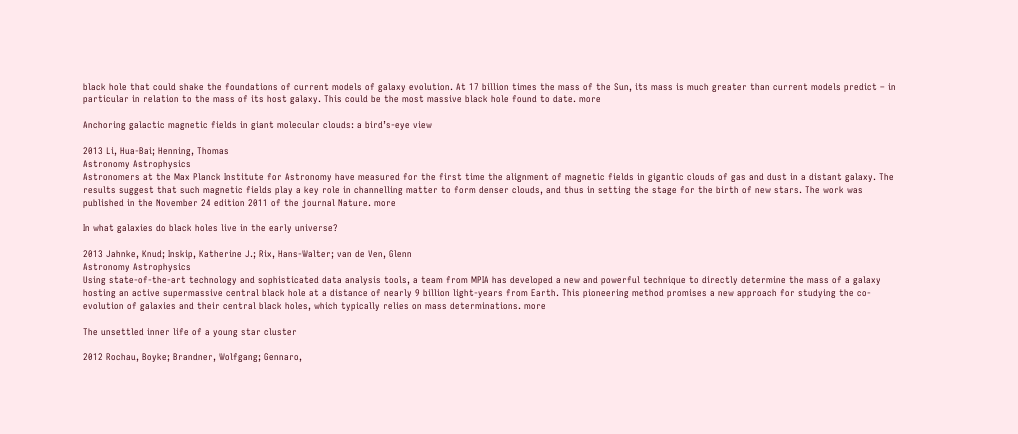black hole that could shake the foundations of current models of galaxy evolution. At 17 billion times the mass of the Sun, its mass is much greater than current models predict – in particular in relation to the mass of its host galaxy. This could be the most massive black hole found to date. more

Anchoring galactic magnetic fields in giant molecular clouds: a bird’s-eye view

2013 Li, Hua-Bai; Henning, Thomas
Astronomy Astrophysics
Astronomers at the Max Planck Institute for Astronomy have measured for the first time the alignment of magnetic fields in gigantic clouds of gas and dust in a distant galaxy. The results suggest that such magnetic fields play a key role in channelling matter to form denser clouds, and thus in setting the stage for the birth of new stars. The work was published in the November 24 edition 2011 of the journal Nature. more

In what galaxies do black holes live in the early universe?

2013 Jahnke, Knud; Inskip, Katherine J.; Rix, Hans-Walter; van de Ven, Glenn
Astronomy Astrophysics
Using state-of-the-art technology and sophisticated data analysis tools, a team from MPIA has developed a new and powerful technique to directly determine the mass of a galaxy hosting an active supermassive central black hole at a distance of nearly 9 billion light-years from Earth. This pioneering method promises a new approach for studying the co-evolution of galaxies and their central black holes, which typically relies on mass determinations. more

The unsettled inner life of a young star cluster

2012 Rochau, Boyke; Brandner, Wolfgang; Gennaro,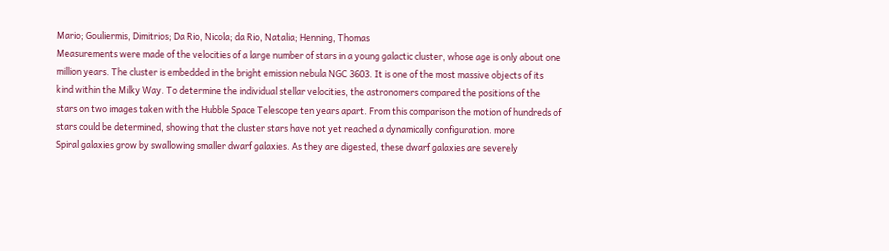Mario; Gouliermis, Dimitrios; Da Rio, Nicola; da Rio, Natalia; Henning, Thomas
Measurements were made of the velocities of a large number of stars in a young galactic cluster, whose age is only about one million years. The cluster is embedded in the bright emission nebula NGC 3603. It is one of the most massive objects of its kind within the Milky Way. To determine the individual stellar velocities, the astronomers compared the positions of the stars on two images taken with the Hubble Space Telescope ten years apart. From this comparison the motion of hundreds of stars could be determined, showing that the cluster stars have not yet reached a dynamically configuration. more
Spiral galaxies grow by swallowing smaller dwarf galaxies. As they are digested, these dwarf galaxies are severely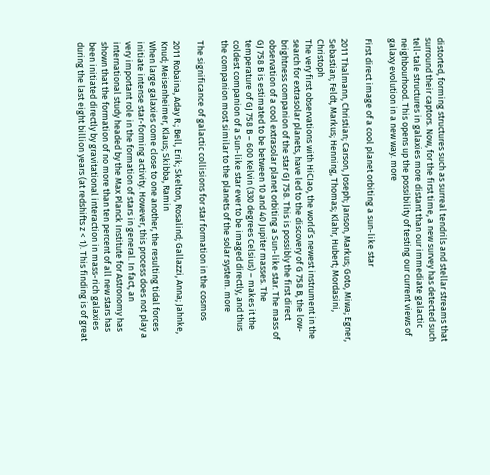distorted, forming structures such as surreal tendrils and stellar streams that surround their captors. Now, for the first time, a new survey has detected such tell-tale structures in galaxies more distant than our immediate galactic neighbourhood. This opens up the possibility of testing our current views of galaxy evolution in a new way. more

First direct image of a cool planet orbiting a sun-like star

2011 Thalmann, Christian; Carson, Joseph; Janson, Markus; Goto, Miwa; Egner, Sebastian; Feldt, Markus; Henning, Thomas; Klahr, Hubert; Mordasini, Christoph
The very first observations with HiCIao, the world’s newest instrument in the search for extrasolar planets, have led to the discovery of G 758 B, the low-brightness companion of the star GJ 758. This is possibly the first direct observation of a cool extrasolar planet orbiting a Sun-like star. The mass of GJ 758 B is estimated to be between 10 and 40 Jupiter masses. The temperature of GJ 758 B – 600 Kelvin (330 degrees Celsius) – makes it the coldest companion of a Sun-like star ever to be imaged directly, and thus the companion most similar to the planets of the solar system. more

The significance of galactic collisions for star formation in the cosmos

2011 Robaina, Aday R.; Bell, Erik; Skelton, Rosalind; Gallazzi, Anna; Jahnke, Knud; Meisenheimer, Klaus; Skibba, Ramin
When large galaxies come close to one another, the resulting tidal forces initiate intense star-forming activity. However, this process does not play a very important role in the formation of stars in general. In fact, an international study headed by the Max Planck Institute for Astronomy has shown that the formation of no more than ten percent of all new stars has been initiated directly by gravitational interaction in mass-rich galaxies during the last eight billion years (at redshifts z < 1). This finding is of great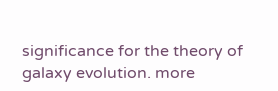significance for the theory of galaxy evolution. more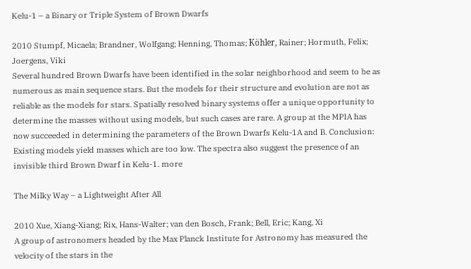Kelu-1 – a Binary or Triple System of Brown Dwarfs

2010 Stumpf, Micaela; Brandner, Wolfgang; Henning, Thomas; Köhler, Rainer; Hormuth, Felix; Joergens, Viki
Several hundred Brown Dwarfs have been identified in the solar neighborhood and seem to be as numerous as main sequence stars. But the models for their structure and evolution are not as reliable as the models for stars. Spatially resolved binary systems offer a unique opportunity to determine the masses without using models, but such cases are rare. A group at the MPIA has now succeeded in determining the parameters of the Brown Dwarfs Kelu-1A and B. Conclusion: Existing models yield masses which are too low. The spectra also suggest the presence of an invisible third Brown Dwarf in Kelu-1. more

The Milky Way – a Lightweight After All

2010 Xue, Xiang-Xiang; Rix, Hans-Walter; van den Bosch, Frank; Bell, Eric; Kang, Xi
A group of astronomers headed by the Max Planck Institute for Astronomy has measured the velocity of the stars in the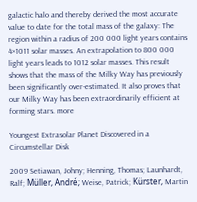galactic halo and thereby derived the most accurate value to date for the total mass of the galaxy: The region within a radius of 200 000 light years contains 4×1011 solar masses. An extrapolation to 800 000 light years leads to 1012 solar masses. This result shows that the mass of the Milky Way has previously been significantly over-estimated. It also proves that our Milky Way has been extraordinarily efficient at forming stars. more

Youngest Extrasolar Planet Discovered in a Circumstellar Disk

2009 Setiawan, Johny; Henning, Thomas; Launhardt, Ralf; Müller, André; Weise, Patrick; Kürster, Martin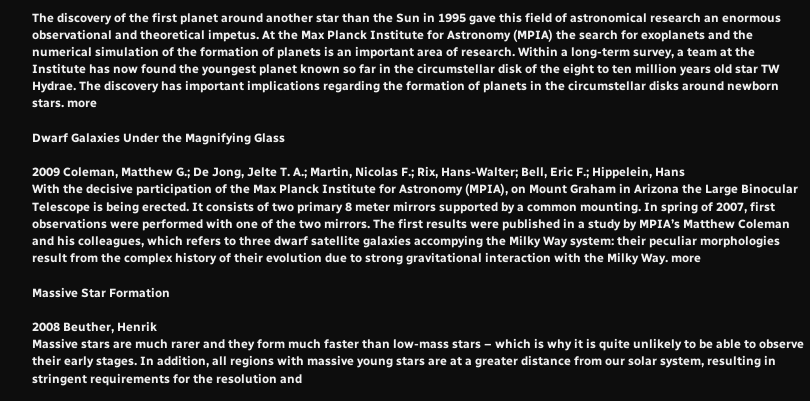The discovery of the first planet around another star than the Sun in 1995 gave this field of astronomical research an enormous observational and theoretical impetus. At the Max Planck Institute for Astronomy (MPIA) the search for exoplanets and the numerical simulation of the formation of planets is an important area of research. Within a long-term survey, a team at the Institute has now found the youngest planet known so far in the circumstellar disk of the eight to ten million years old star TW Hydrae. The discovery has important implications regarding the formation of planets in the circumstellar disks around newborn stars. more

Dwarf Galaxies Under the Magnifying Glass

2009 Coleman, Matthew G.; De Jong, Jelte T. A.; Martin, Nicolas F.; Rix, Hans-Walter; Bell, Eric F.; Hippelein, Hans
With the decisive participation of the Max Planck Institute for Astronomy (MPIA), on Mount Graham in Arizona the Large Binocular Telescope is being erected. It consists of two primary 8 meter mirrors supported by a common mounting. In spring of 2007, first observations were performed with one of the two mirrors. The first results were published in a study by MPIA’s Matthew Coleman and his colleagues, which refers to three dwarf satellite galaxies accompying the Milky Way system: their peculiar morphologies result from the complex history of their evolution due to strong gravitational interaction with the Milky Way. more

Massive Star Formation

2008 Beuther, Henrik
Massive stars are much rarer and they form much faster than low-mass stars – which is why it is quite unlikely to be able to observe their early stages. In addition, all regions with massive young stars are at a greater distance from our solar system, resulting in stringent requirements for the resolution and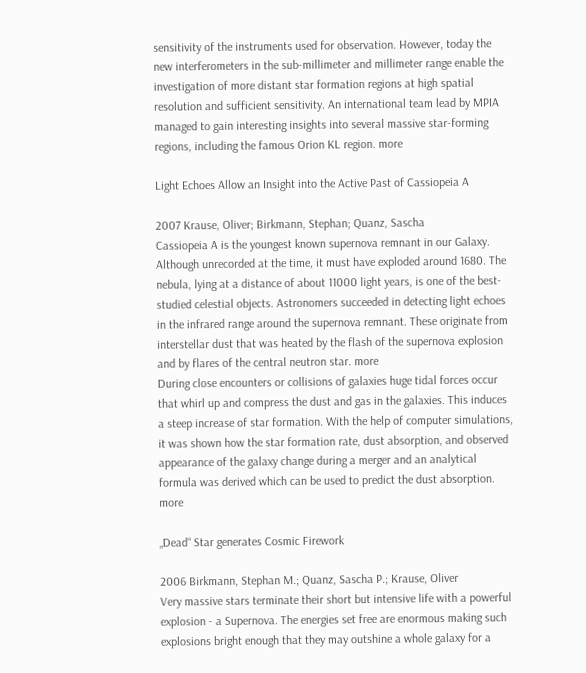sensitivity of the instruments used for observation. However, today the new interferometers in the sub-millimeter and millimeter range enable the investigation of more distant star formation regions at high spatial resolution and sufficient sensitivity. An international team lead by MPIA managed to gain interesting insights into several massive star-forming regions, including the famous Orion KL region. more

Light Echoes Allow an Insight into the Active Past of Cassiopeia A

2007 Krause, Oliver; Birkmann, Stephan; Quanz, Sascha
Cassiopeia A is the youngest known supernova remnant in our Galaxy. Although unrecorded at the time, it must have exploded around 1680. The nebula, lying at a distance of about 11000 light years, is one of the best-studied celestial objects. Astronomers succeeded in detecting light echoes in the infrared range around the supernova remnant. These originate from interstellar dust that was heated by the flash of the supernova explosion and by flares of the central neutron star. more
During close encounters or collisions of galaxies huge tidal forces occur that whirl up and compress the dust and gas in the galaxies. This induces a steep increase of star formation. With the help of computer simulations, it was shown how the star formation rate, dust absorption, and observed appearance of the galaxy change during a merger and an analytical formula was derived which can be used to predict the dust absorption. more

„Dead“ Star generates Cosmic Firework

2006 Birkmann, Stephan M.; Quanz, Sascha P.; Krause, Oliver
Very massive stars terminate their short but intensive life with a powerful explosion - a Supernova. The energies set free are enormous making such explosions bright enough that they may outshine a whole galaxy for a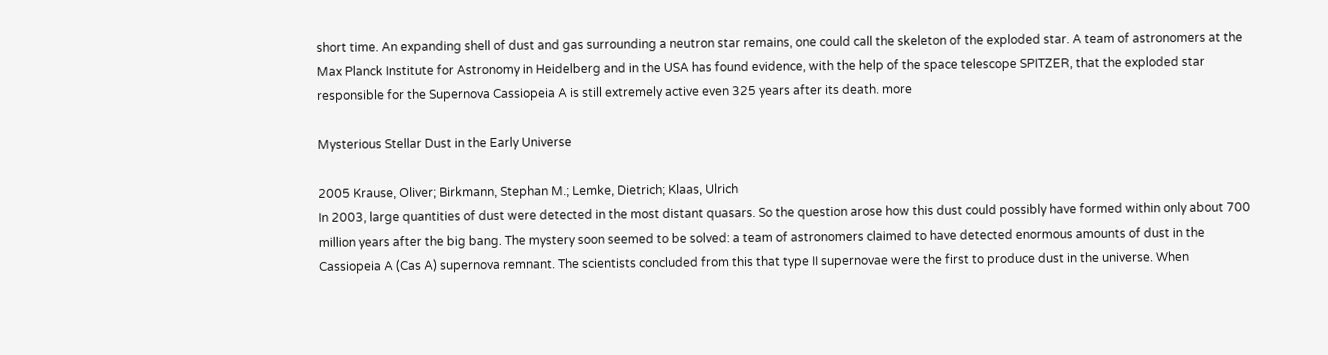short time. An expanding shell of dust and gas surrounding a neutron star remains, one could call the skeleton of the exploded star. A team of astronomers at the Max Planck Institute for Astronomy in Heidelberg and in the USA has found evidence, with the help of the space telescope SPITZER, that the exploded star responsible for the Supernova Cassiopeia A is still extremely active even 325 years after its death. more

Mysterious Stellar Dust in the Early Universe

2005 Krause, Oliver; Birkmann, Stephan M.; Lemke, Dietrich; Klaas, Ulrich
In 2003, large quantities of dust were detected in the most distant quasars. So the question arose how this dust could possibly have formed within only about 700 million years after the big bang. The mystery soon seemed to be solved: a team of astronomers claimed to have detected enormous amounts of dust in the Cassiopeia A (Cas A) supernova remnant. The scientists concluded from this that type II supernovae were the first to produce dust in the universe. When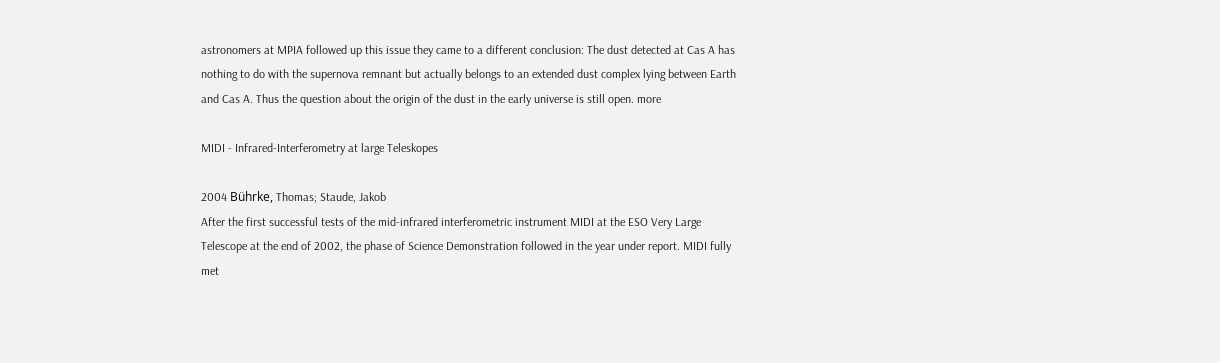astronomers at MPIA followed up this issue they came to a different conclusion: The dust detected at Cas A has nothing to do with the supernova remnant but actually belongs to an extended dust complex lying between Earth and Cas A. Thus the question about the origin of the dust in the early universe is still open. more

MIDI - Infrared-Interferometry at large Teleskopes

2004 Bührke, Thomas; Staude, Jakob
After the first successful tests of the mid-infrared interferometric instrument MIDI at the ESO Very Large Telescope at the end of 2002, the phase of Science Demonstration followed in the year under report. MIDI fully met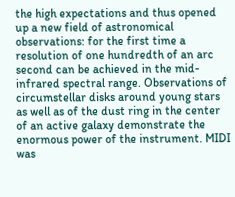the high expectations and thus opened up a new field of astronomical observations: for the first time a resolution of one hundredth of an arc second can be achieved in the mid-infrared spectral range. Observations of circumstellar disks around young stars as well as of the dust ring in the center of an active galaxy demonstrate the enormous power of the instrument. MIDI was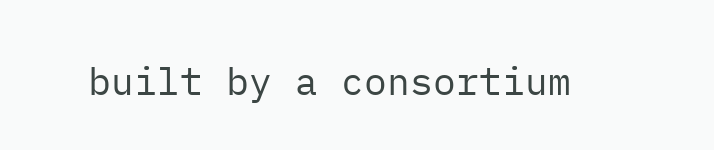built by a consortium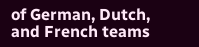of German, Dutch, and French teams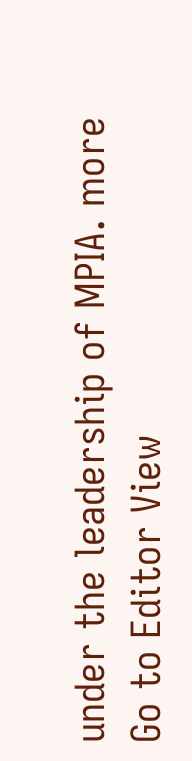under the leadership of MPIA. more
Go to Editor View